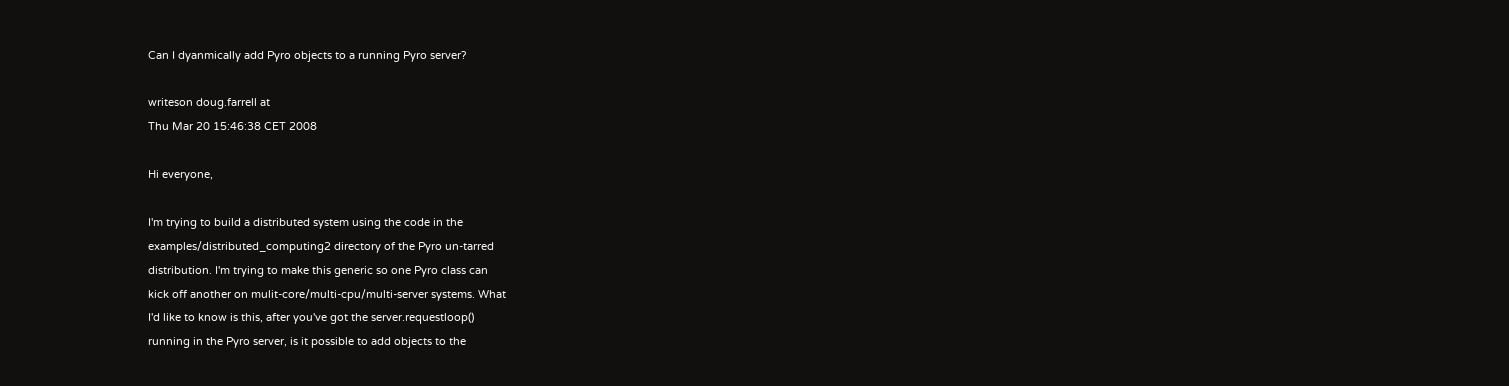Can I dyanmically add Pyro objects to a running Pyro server?

writeson doug.farrell at
Thu Mar 20 15:46:38 CET 2008

Hi everyone,

I'm trying to build a distributed system using the code in the
examples/distributed_computing2 directory of the Pyro un-tarred
distribution. I'm trying to make this generic so one Pyro class can
kick off another on mulit-core/multi-cpu/multi-server systems. What
I'd like to know is this, after you've got the server.requestloop()
running in the Pyro server, is it possible to add objects to the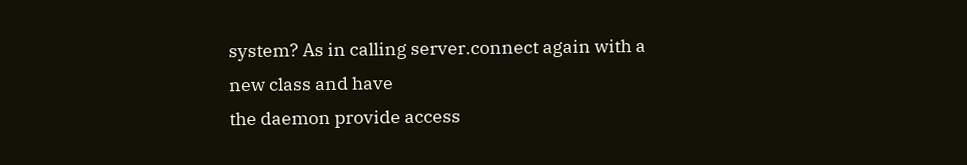system? As in calling server.connect again with a new class and have
the daemon provide access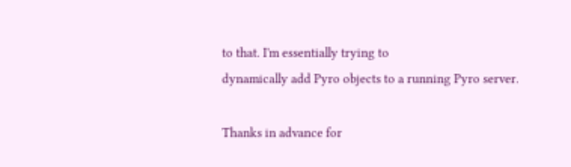to that. I'm essentially trying to
dynamically add Pyro objects to a running Pyro server.

Thanks in advance for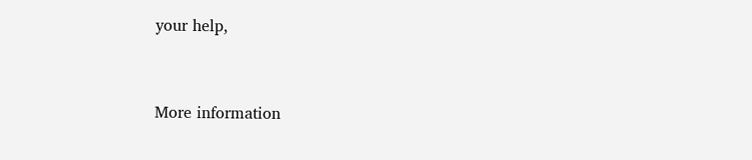your help,


More information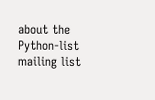about the Python-list mailing list